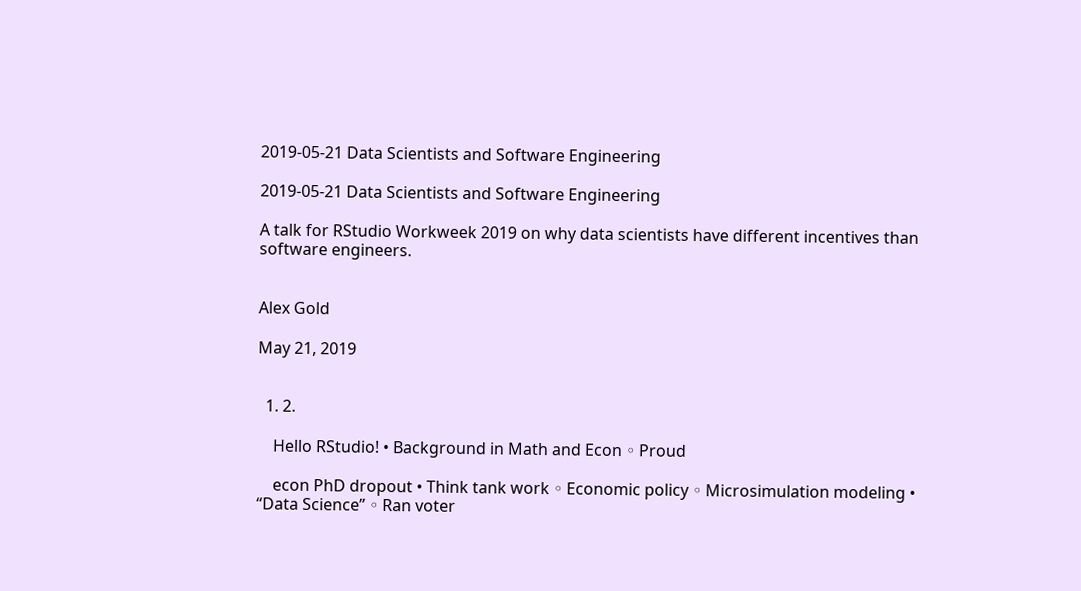2019-05-21 Data Scientists and Software Engineering

2019-05-21 Data Scientists and Software Engineering

A talk for RStudio Workweek 2019 on why data scientists have different incentives than software engineers.


Alex Gold

May 21, 2019


  1. 2.

    Hello RStudio! • Background in Math and Econ ◦ Proud

    econ PhD dropout • Think tank work ◦ Economic policy ◦ Microsimulation modeling • “Data Science” ◦ Ran voter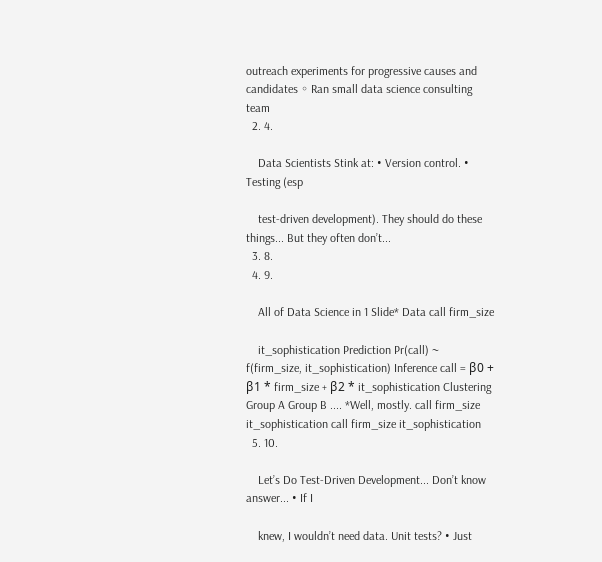outreach experiments for progressive causes and candidates ◦ Ran small data science consulting team
  2. 4.

    Data Scientists Stink at: • Version control. • Testing (esp

    test-driven development). They should do these things... But they often don’t...
  3. 8.
  4. 9.

    All of Data Science in 1 Slide* Data call firm_size

    it_sophistication Prediction Pr(call) ~ f(firm_size, it_sophistication) Inference call = ꞵ0 + ꞵ1 * firm_size + ꞵ2 * it_sophistication Clustering Group A Group B .... *Well, mostly. call firm_size it_sophistication call firm_size it_sophistication
  5. 10.

    Let’s Do Test-Driven Development... Don’t know answer... • If I

    knew, I wouldn’t need data. Unit tests? • Just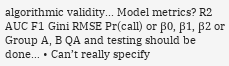algorithmic validity... Model metrics? R2 AUC F1 Gini RMSE Pr(call) or ꞵ0, ꞵ1, ꞵ2 or Group A, B QA and testing should be done… • Can’t really specify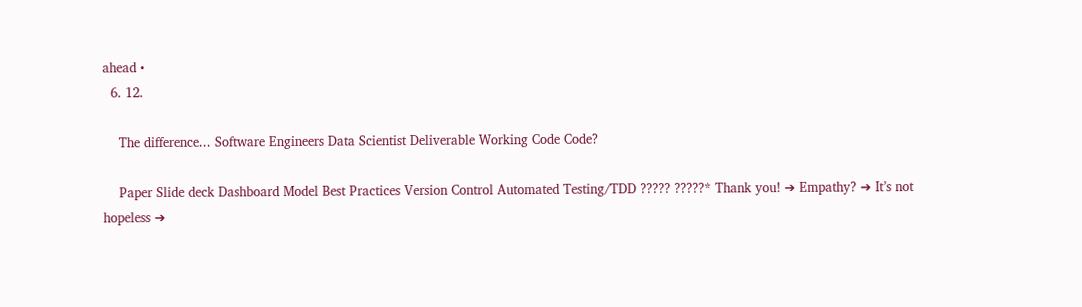ahead •
  6. 12.

    The difference... Software Engineers Data Scientist Deliverable Working Code Code?

    Paper Slide deck Dashboard Model Best Practices Version Control Automated Testing/TDD ????? ?????* Thank you! ➔ Empathy? ➔ It’s not hopeless ➔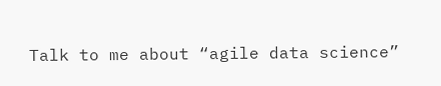Talk to me about “agile data science”